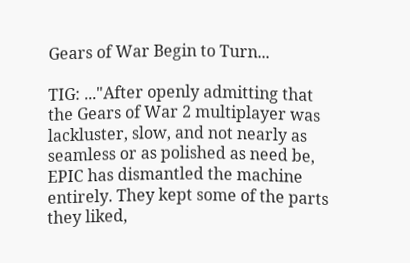Gears of War Begin to Turn...

TIG: ..."After openly admitting that the Gears of War 2 multiplayer was lackluster, slow, and not nearly as seamless or as polished as need be, EPIC has dismantled the machine entirely. They kept some of the parts they liked,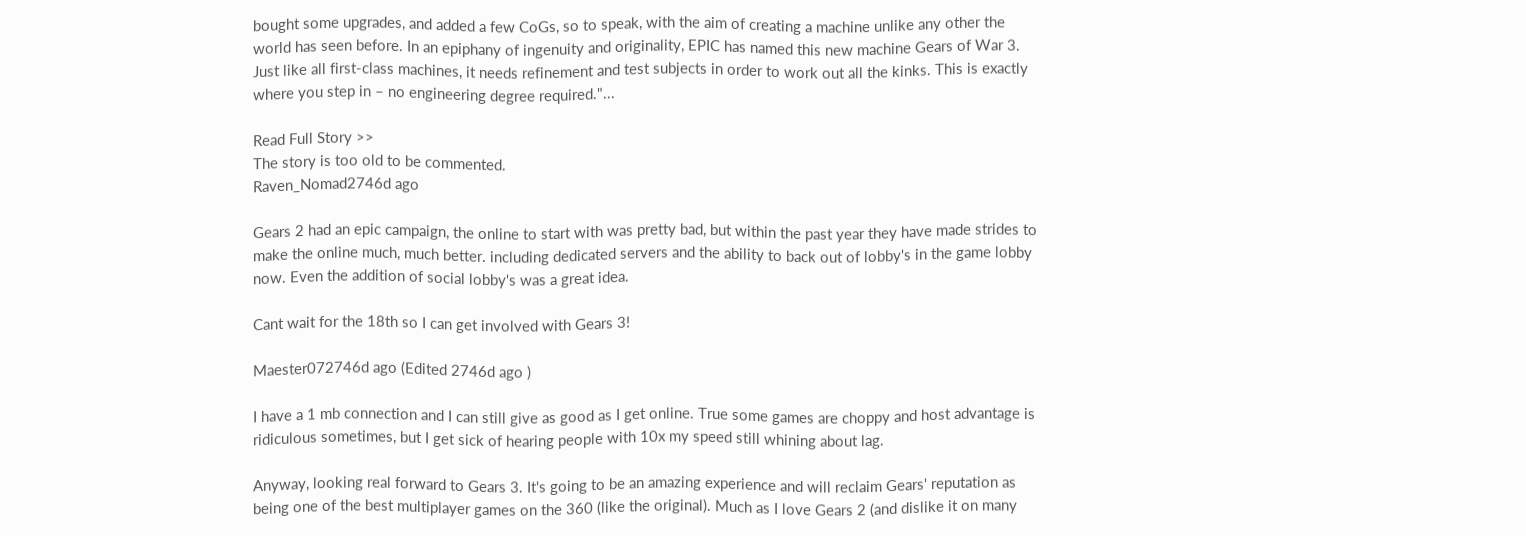bought some upgrades, and added a few CoGs, so to speak, with the aim of creating a machine unlike any other the world has seen before. In an epiphany of ingenuity and originality, EPIC has named this new machine Gears of War 3. Just like all first-class machines, it needs refinement and test subjects in order to work out all the kinks. This is exactly where you step in – no engineering degree required."...

Read Full Story >>
The story is too old to be commented.
Raven_Nomad2746d ago

Gears 2 had an epic campaign, the online to start with was pretty bad, but within the past year they have made strides to make the online much, much better. including dedicated servers and the ability to back out of lobby's in the game lobby now. Even the addition of social lobby's was a great idea.

Cant wait for the 18th so I can get involved with Gears 3!

Maester072746d ago (Edited 2746d ago )

I have a 1 mb connection and I can still give as good as I get online. True some games are choppy and host advantage is ridiculous sometimes, but I get sick of hearing people with 10x my speed still whining about lag.

Anyway, looking real forward to Gears 3. It's going to be an amazing experience and will reclaim Gears' reputation as being one of the best multiplayer games on the 360 (like the original). Much as I love Gears 2 (and dislike it on many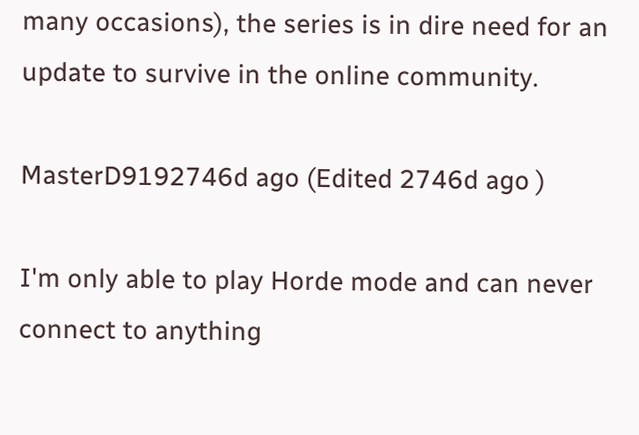many occasions), the series is in dire need for an update to survive in the online community.

MasterD9192746d ago (Edited 2746d ago )

I'm only able to play Horde mode and can never connect to anything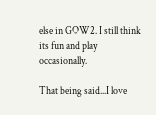else in GOW2. I still think its fun and play occasionally.

That being said...I love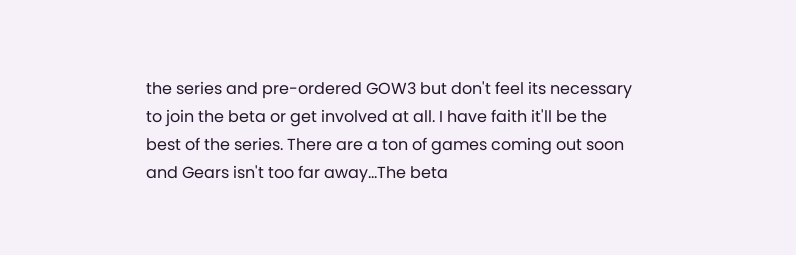the series and pre-ordered GOW3 but don't feel its necessary to join the beta or get involved at all. I have faith it'll be the best of the series. There are a ton of games coming out soon and Gears isn't too far away...The beta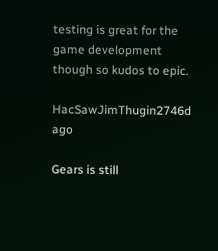testing is great for the game development though so kudos to epic.

HacSawJimThugin2746d ago

Gears is still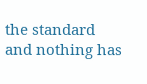the standard and nothing has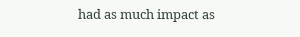had as much impact as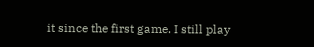it since the first game. I still play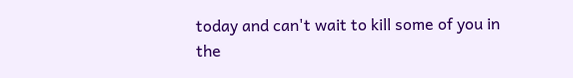today and can't wait to kill some of you in the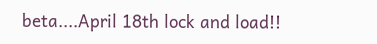beta....April 18th lock and load!!